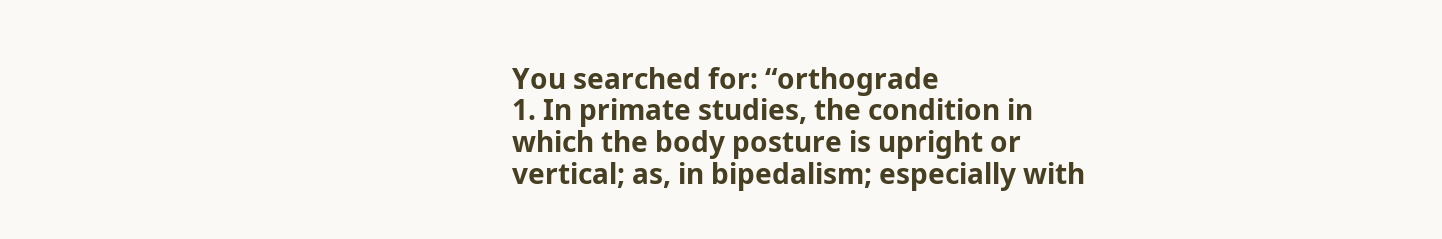You searched for: “orthograde
1. In primate studies, the condition in which the body posture is upright or vertical; as, in bipedalism; especially with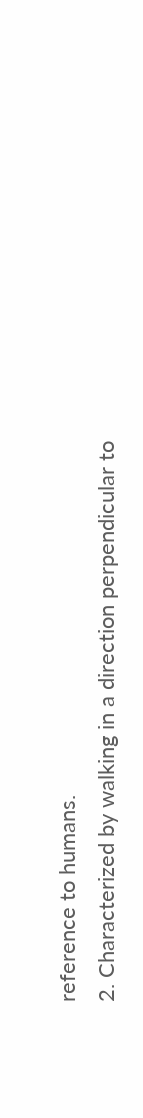reference to humans.
2. Characterized by walking in a direction perpendicular to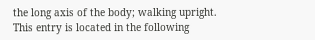the long axis of the body; walking upright.
This entry is located in the following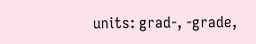units: grad-, -grade,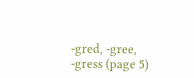-gred, -gree, -gress (page 5)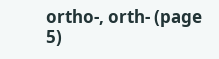ortho-, orth- (page 5)